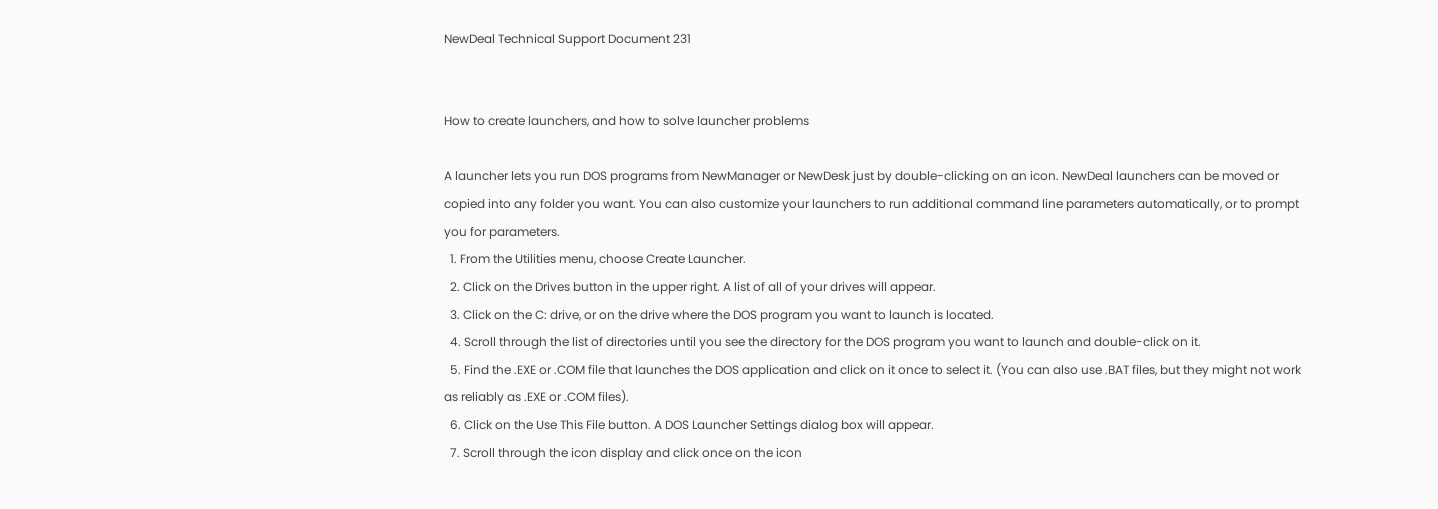NewDeal Technical Support Document 231


How to create launchers, and how to solve launcher problems

A launcher lets you run DOS programs from NewManager or NewDesk just by double-clicking on an icon. NewDeal launchers can be moved or copied into any folder you want. You can also customize your launchers to run additional command line parameters automatically, or to prompt you for parameters.
  1. From the Utilities menu, choose Create Launcher.
  2. Click on the Drives button in the upper right. A list of all of your drives will appear.
  3. Click on the C: drive, or on the drive where the DOS program you want to launch is located.
  4. Scroll through the list of directories until you see the directory for the DOS program you want to launch and double-click on it.
  5. Find the .EXE or .COM file that launches the DOS application and click on it once to select it. (You can also use .BAT files, but they might not work as reliably as .EXE or .COM files).
  6. Click on the Use This File button. A DOS Launcher Settings dialog box will appear.
  7. Scroll through the icon display and click once on the icon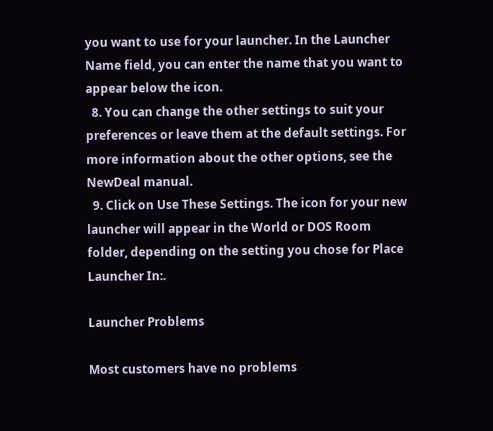you want to use for your launcher. In the Launcher Name field, you can enter the name that you want to appear below the icon.
  8. You can change the other settings to suit your preferences or leave them at the default settings. For more information about the other options, see the NewDeal manual.
  9. Click on Use These Settings. The icon for your new launcher will appear in the World or DOS Room folder, depending on the setting you chose for Place Launcher In:.

Launcher Problems

Most customers have no problems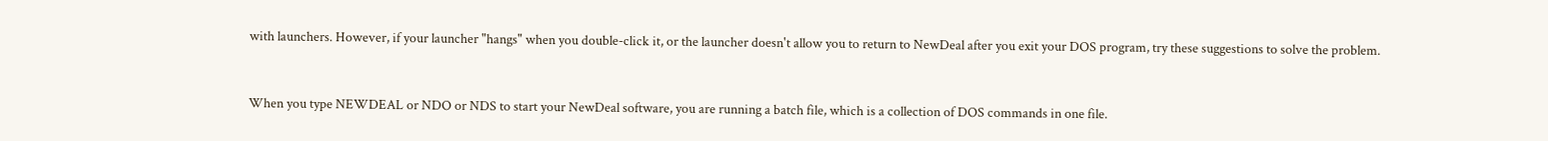with launchers. However, if your launcher "hangs" when you double-click it, or the launcher doesn't allow you to return to NewDeal after you exit your DOS program, try these suggestions to solve the problem.


When you type NEWDEAL or NDO or NDS to start your NewDeal software, you are running a batch file, which is a collection of DOS commands in one file.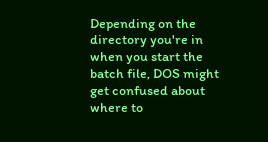Depending on the directory you're in when you start the batch file, DOS might get confused about where to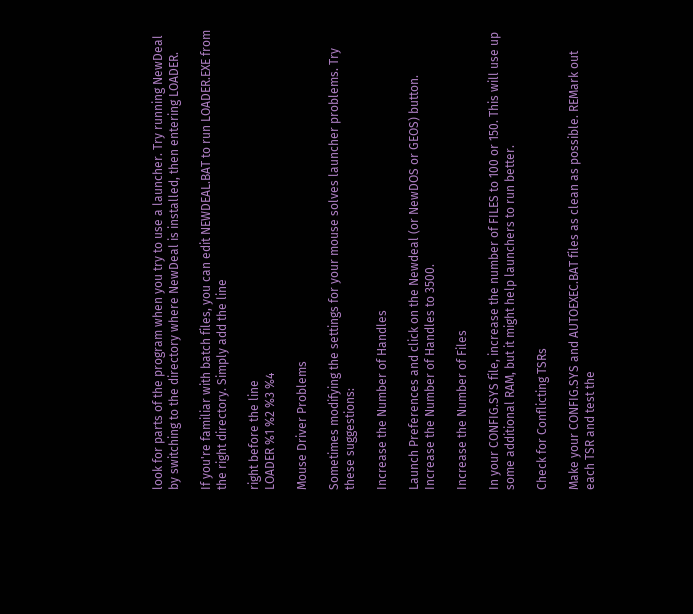look for parts of the program when you try to use a launcher. Try running NewDeal by switching to the directory where NewDeal is installed, then entering LOADER.

If you're familiar with batch files, you can edit NEWDEAL.BAT to run LOADER.EXE from the right directory. Simply add the line

right before the line
LOADER %1 %2 %3 %4

Mouse Driver Problems

Sometimes modifying the settings for your mouse solves launcher problems. Try these suggestions:

Increase the Number of Handles

Launch Preferences and click on the Newdeal (or NewDOS or GEOS) button. Increase the Number of Handles to 3500.

Increase the Number of Files

In your CONFIG.SYS file, increase the number of FILES to 100 or 150. This will use up some additional RAM, but it might help launchers to run better.

Check for Conflicting TSRs

Make your CONFIG.SYS and AUTOEXEC.BAT files as clean as possible. REMark out each TSR and test the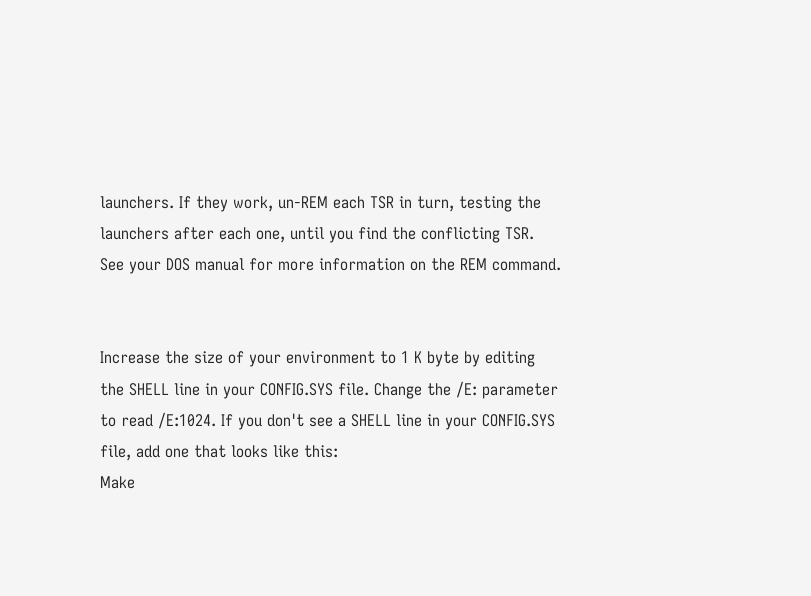launchers. If they work, un-REM each TSR in turn, testing the launchers after each one, until you find the conflicting TSR. See your DOS manual for more information on the REM command.


Increase the size of your environment to 1 K byte by editing the SHELL line in your CONFIG.SYS file. Change the /E: parameter to read /E:1024. If you don't see a SHELL line in your CONFIG.SYS file, add one that looks like this:
Make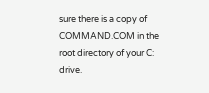sure there is a copy of COMMAND.COM in the root directory of your C: drive.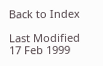Back to Index

Last Modified 17 Feb 1999